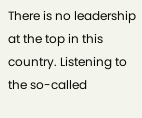There is no leadership at the top in this country. Listening to the so-called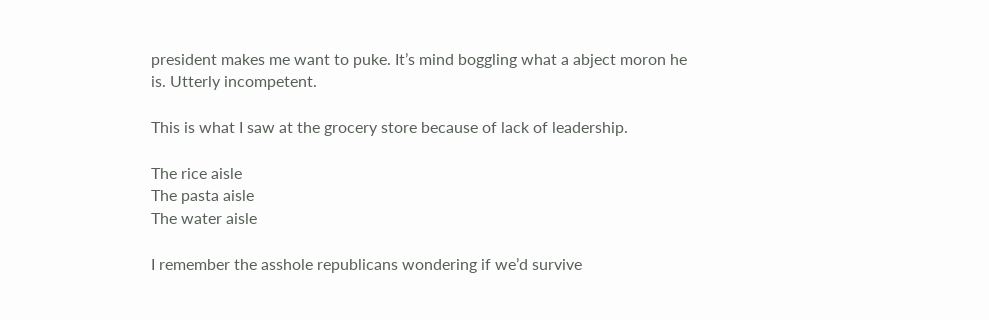president makes me want to puke. It’s mind boggling what a abject moron he is. Utterly incompetent.

This is what I saw at the grocery store because of lack of leadership.

The rice aisle
The pasta aisle
The water aisle

I remember the asshole republicans wondering if we’d survive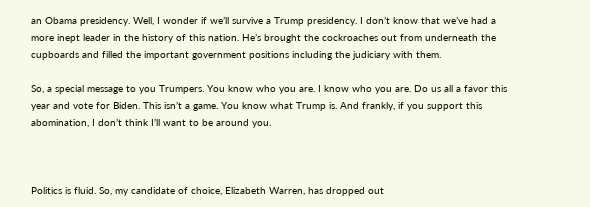an Obama presidency. Well, I wonder if we’ll survive a Trump presidency. I don’t know that we’ve had a more inept leader in the history of this nation. He’s brought the cockroaches out from underneath the cupboards and filled the important government positions including the judiciary with them.

So, a special message to you Trumpers. You know who you are. I know who you are. Do us all a favor this year and vote for Biden. This isn’t a game. You know what Trump is. And frankly, if you support this abomination, I don’t think I’ll want to be around you.



Politics is fluid. So, my candidate of choice, Elizabeth Warren, has dropped out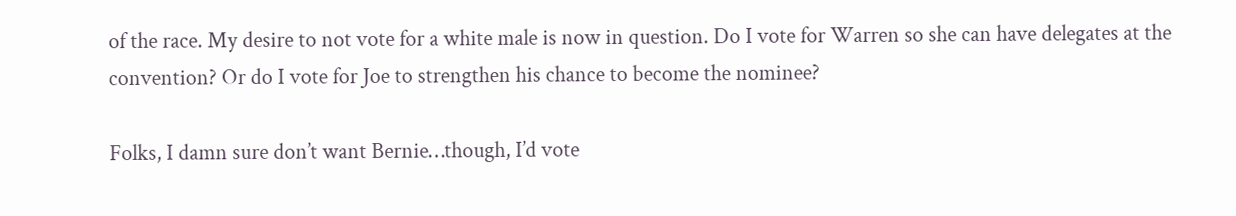of the race. My desire to not vote for a white male is now in question. Do I vote for Warren so she can have delegates at the convention? Or do I vote for Joe to strengthen his chance to become the nominee?

Folks, I damn sure don’t want Bernie…though, I’d vote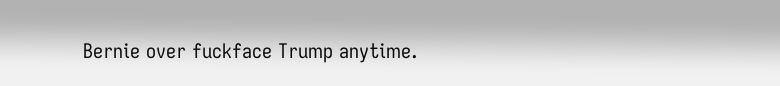Bernie over fuckface Trump anytime.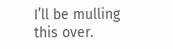I’ll be mulling this over.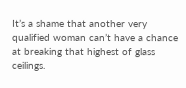It’s a shame that another very qualified woman can’t have a chance at breaking that highest of glass ceilings.